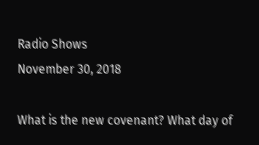Radio Shows
November 30, 2018

What is the new covenant? What day of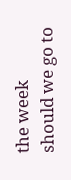the week should we go to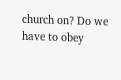church on? Do we have to obey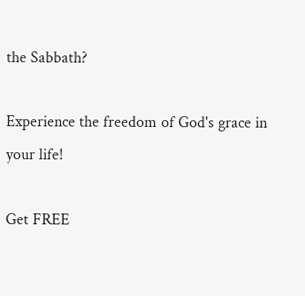the Sabbath?

Experience the freedom of God's grace in your life!

Get FREE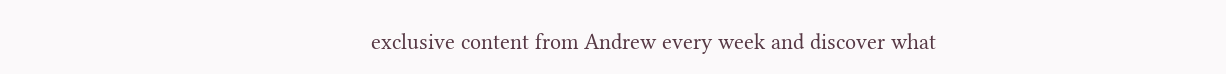exclusive content from Andrew every week and discover what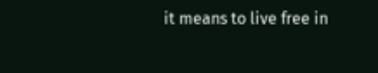it means to live free in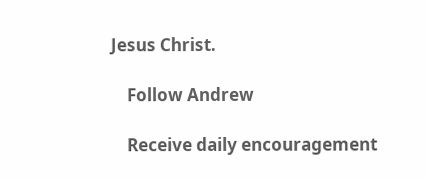Jesus Christ.

    Follow Andrew

    Receive daily encouragement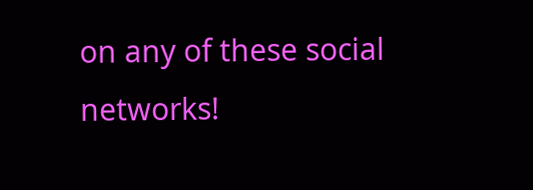on any of these social networks!